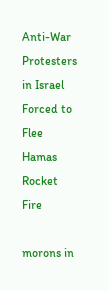Anti-War Protesters in Israel Forced to Flee Hamas Rocket Fire

morons in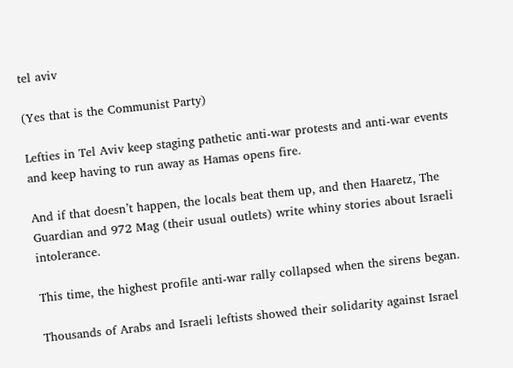tel aviv

(Yes that is the Communist Party)

Lefties in Tel Aviv keep staging pathetic anti-war protests and anti-war events and keep having to run away as Hamas opens fire.

And if that doesn’t happen, the locals beat them up, and then Haaretz, The Guardian and 972 Mag (their usual outlets) write whiny stories about Israeli intolerance.

This time, the highest profile anti-war rally collapsed when the sirens began.

Thousands of Arabs and Israeli leftists showed their solidarity against Israel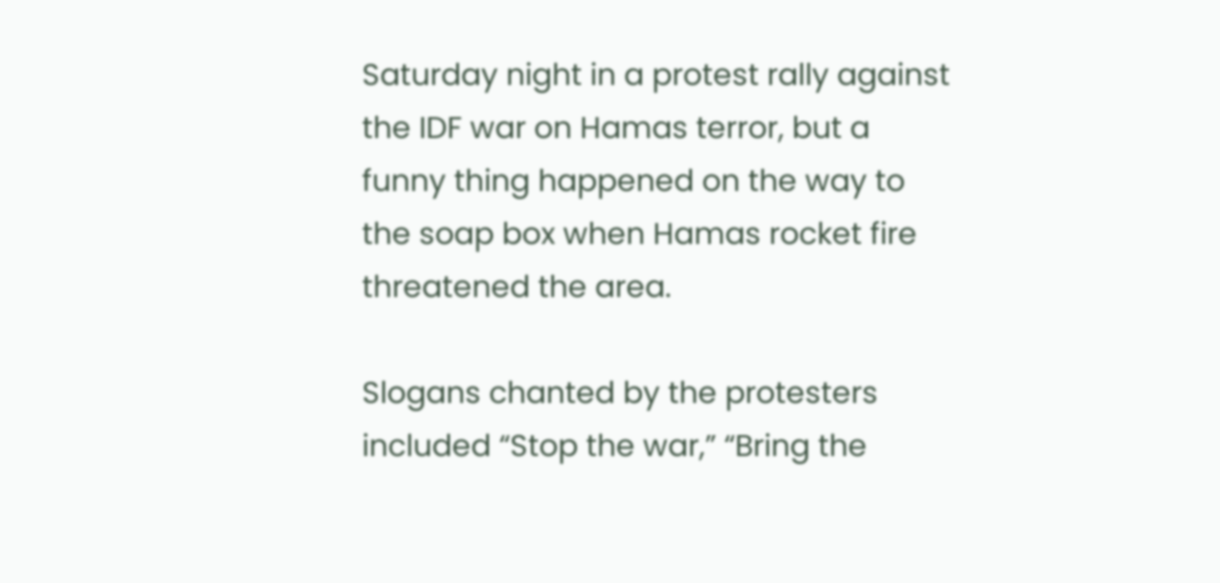Saturday night in a protest rally against the IDF war on Hamas terror, but a funny thing happened on the way to the soap box when Hamas rocket fire threatened the area.

Slogans chanted by the protesters included “Stop the war,” “Bring the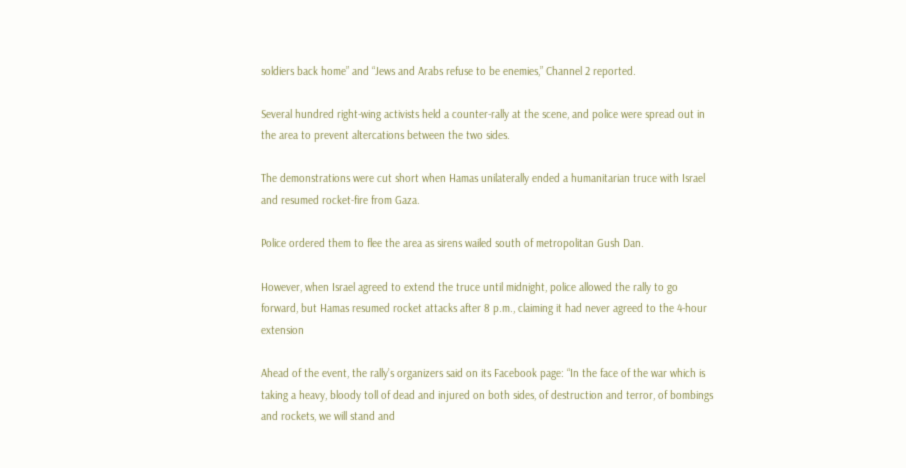soldiers back home” and “Jews and Arabs refuse to be enemies,” Channel 2 reported.

Several hundred right-wing activists held a counter-rally at the scene, and police were spread out in the area to prevent altercations between the two sides.

The demonstrations were cut short when Hamas unilaterally ended a humanitarian truce with Israel and resumed rocket-fire from Gaza.

Police ordered them to flee the area as sirens wailed south of metropolitan Gush Dan.

However, when Israel agreed to extend the truce until midnight, police allowed the rally to go forward, but Hamas resumed rocket attacks after 8 p.m., claiming it had never agreed to the 4-hour extension

Ahead of the event, the rally’s organizers said on its Facebook page: “In the face of the war which is taking a heavy, bloody toll of dead and injured on both sides, of destruction and terror, of bombings and rockets, we will stand and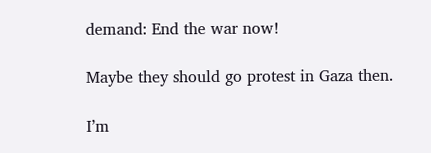demand: End the war now!

Maybe they should go protest in Gaza then.

I’m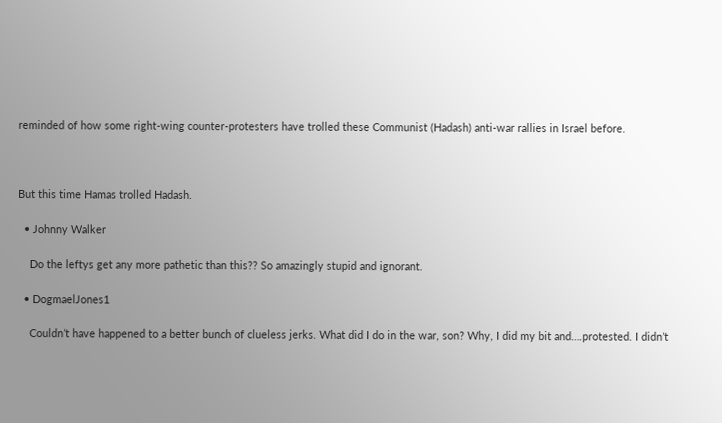reminded of how some right-wing counter-protesters have trolled these Communist (Hadash) anti-war rallies in Israel before.



But this time Hamas trolled Hadash.

  • Johnny Walker

    Do the leftys get any more pathetic than this?? So amazingly stupid and ignorant.

  • DogmaelJones1

    Couldn’t have happened to a better bunch of clueless jerks. What did I do in the war, son? Why, I did my bit and….protested. I didn’t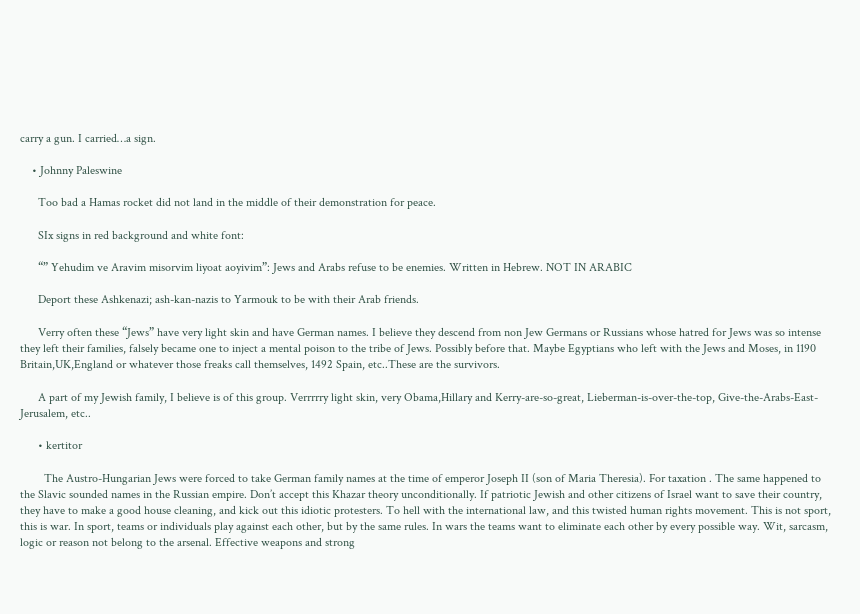carry a gun. I carried…a sign.

    • Johnny Paleswine

      Too bad a Hamas rocket did not land in the middle of their demonstration for peace.

      SIx signs in red background and white font:

      “” Yehudim ve Aravim misorvim liyoat aoyivim”: Jews and Arabs refuse to be enemies. Written in Hebrew. NOT IN ARABIC

      Deport these Ashkenazi; ash-kan-nazis to Yarmouk to be with their Arab friends.

      Verry often these “Jews” have very light skin and have German names. I believe they descend from non Jew Germans or Russians whose hatred for Jews was so intense they left their families, falsely became one to inject a mental poison to the tribe of Jews. Possibly before that. Maybe Egyptians who left with the Jews and Moses, in 1190 Britain,UK,England or whatever those freaks call themselves, 1492 Spain, etc..These are the survivors.

      A part of my Jewish family, I believe is of this group. Verrrrry light skin, very Obama,Hillary and Kerry-are-so-great, Lieberman-is-over-the-top, Give-the-Arabs-East-Jerusalem, etc..

      • kertitor

        The Austro-Hungarian Jews were forced to take German family names at the time of emperor Joseph II (son of Maria Theresia). For taxation . The same happened to the Slavic sounded names in the Russian empire. Don’t accept this Khazar theory unconditionally. If patriotic Jewish and other citizens of Israel want to save their country, they have to make a good house cleaning, and kick out this idiotic protesters. To hell with the international law, and this twisted human rights movement. This is not sport, this is war. In sport, teams or individuals play against each other, but by the same rules. In wars the teams want to eliminate each other by every possible way. Wit, sarcasm, logic or reason not belong to the arsenal. Effective weapons and strong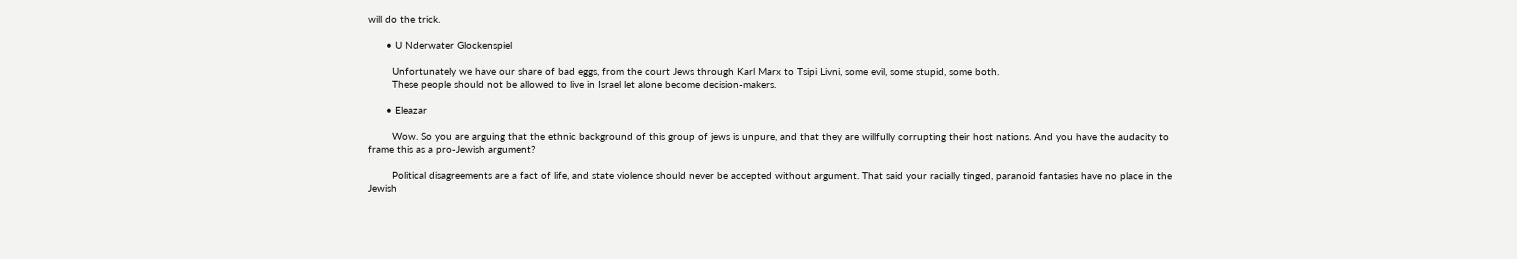will do the trick.

      • U Nderwater Glockenspiel

        Unfortunately we have our share of bad eggs, from the court Jews through Karl Marx to Tsipi Livni, some evil, some stupid, some both.
        These people should not be allowed to live in Israel let alone become decision-makers.

      • Eleazar

        Wow. So you are arguing that the ethnic background of this group of jews is unpure, and that they are willfully corrupting their host nations. And you have the audacity to frame this as a pro-Jewish argument?

        Political disagreements are a fact of life, and state violence should never be accepted without argument. That said your racially tinged, paranoid fantasies have no place in the Jewish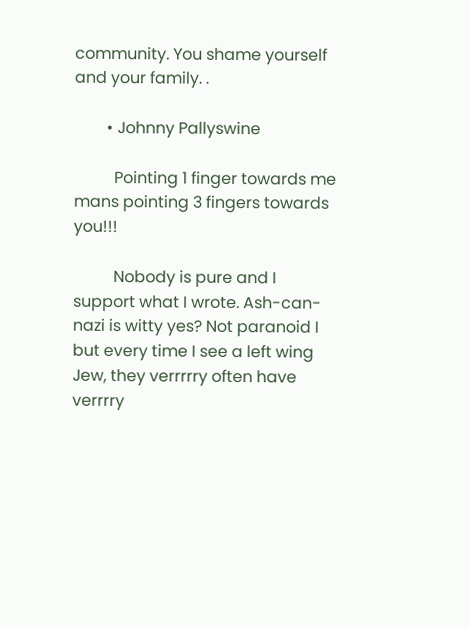community. You shame yourself and your family. .

        • Johnny Pallyswine

          Pointing 1 finger towards me mans pointing 3 fingers towards you!!!

          Nobody is pure and I support what I wrote. Ash-can-nazi is witty yes? Not paranoid I but every time I see a left wing Jew, they verrrrry often have verrrry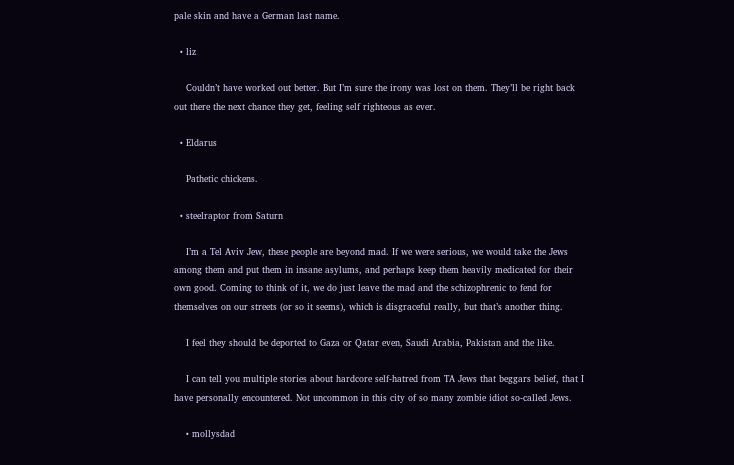pale skin and have a German last name.

  • liz

    Couldn’t have worked out better. But I’m sure the irony was lost on them. They’ll be right back out there the next chance they get, feeling self righteous as ever.

  • Eldarus

    Pathetic chickens.

  • steelraptor from Saturn

    I’m a Tel Aviv Jew, these people are beyond mad. If we were serious, we would take the Jews among them and put them in insane asylums, and perhaps keep them heavily medicated for their own good. Coming to think of it, we do just leave the mad and the schizophrenic to fend for themselves on our streets (or so it seems), which is disgraceful really, but that’s another thing.

    I feel they should be deported to Gaza or Qatar even, Saudi Arabia, Pakistan and the like.

    I can tell you multiple stories about hardcore self-hatred from TA Jews that beggars belief, that I have personally encountered. Not uncommon in this city of so many zombie idiot so-called Jews.

    • mollysdad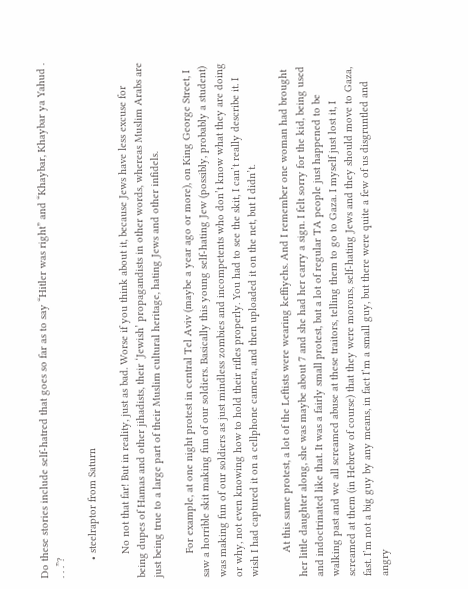Do these stories include self-hatred that goes so far as to say “Hitler was right” and “Khaybar, Khaybar ya Yahud . . . .”?

      • steelraptor from Saturn

        No not that far! But in reality, just as bad. Worse if you think about it, because Jews have less excuse for being dupes of Hamas and other jihadists, their ‘Jewish’ propagandists in other words, whereas Muslim Arabs are just being true to a large part of their Muslim cultural heritage, hating Jews and other infidels.

        For example, at one night protest in central Tel Aviv (maybe a year ago or more), on King George Street, I saw a horrible skit making fun of our soldiers. Basically this young self-hating Jew (possibly, probably a student) was making fun of our soldiers as just mindless zombies and incompetents who don’t know what they are doing or why, not even knowing how to hold their rifles properly. You had to see the skit, I can’t really describe it. I wish I had captured it on a cellphone camera, and then uploaded it on the net, but I didn’t.

        At this same protest, a lot of the Leftists were wearing keffiyehs. And I remember one woman had brought her little daughter along, she was maybe about 7 and she had her carry a sign. I felt sorry for the kid, being used and indoctrinated like that. It was a fairly small protest, but a lot of regular TA people just happened to be walking past and we all screamed abuse at these traitors, telling them to go to Gaza. I myself just lost it, I screamed at them (in Hebrew of course) that they were morons, self-hating Jews and they should move to Gaza, fast. I’m not a big guy by any means, in fact I’m a small guy, but there were quite a few of us disgruntled and angry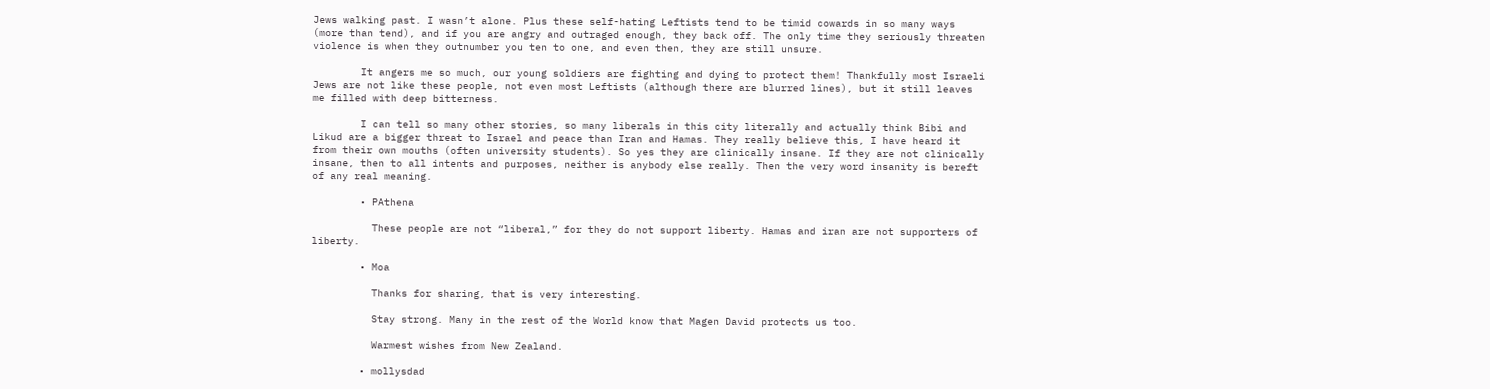Jews walking past. I wasn’t alone. Plus these self-hating Leftists tend to be timid cowards in so many ways (more than tend), and if you are angry and outraged enough, they back off. The only time they seriously threaten violence is when they outnumber you ten to one, and even then, they are still unsure.

        It angers me so much, our young soldiers are fighting and dying to protect them! Thankfully most Israeli Jews are not like these people, not even most Leftists (although there are blurred lines), but it still leaves me filled with deep bitterness.

        I can tell so many other stories, so many liberals in this city literally and actually think Bibi and Likud are a bigger threat to Israel and peace than Iran and Hamas. They really believe this, I have heard it from their own mouths (often university students). So yes they are clinically insane. If they are not clinically insane, then to all intents and purposes, neither is anybody else really. Then the very word insanity is bereft of any real meaning.

        • PAthena

          These people are not “liberal,” for they do not support liberty. Hamas and iran are not supporters of liberty.

        • Moa

          Thanks for sharing, that is very interesting.

          Stay strong. Many in the rest of the World know that Magen David protects us too.

          Warmest wishes from New Zealand.

        • mollysdad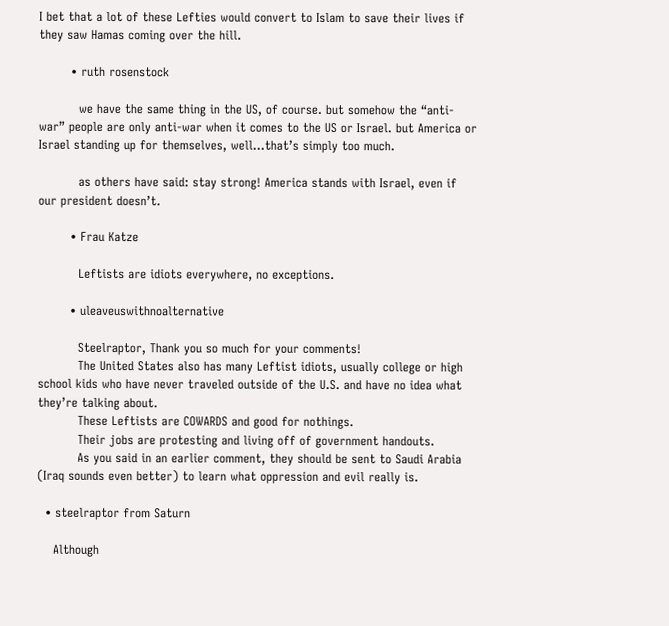I bet that a lot of these Lefties would convert to Islam to save their lives if they saw Hamas coming over the hill.

        • ruth rosenstock

          we have the same thing in the US, of course. but somehow the “anti-war” people are only anti-war when it comes to the US or Israel. but America or Israel standing up for themselves, well…that’s simply too much.

          as others have said: stay strong! America stands with Israel, even if our president doesn’t.

        • Frau Katze

          Leftists are idiots everywhere, no exceptions.

        • uleaveuswithnoalternative

          Steelraptor, Thank you so much for your comments!
          The United States also has many Leftist idiots, usually college or high school kids who have never traveled outside of the U.S. and have no idea what they’re talking about.
          These Leftists are COWARDS and good for nothings.
          Their jobs are protesting and living off of government handouts.
          As you said in an earlier comment, they should be sent to Saudi Arabia (Iraq sounds even better) to learn what oppression and evil really is.

  • steelraptor from Saturn

    Although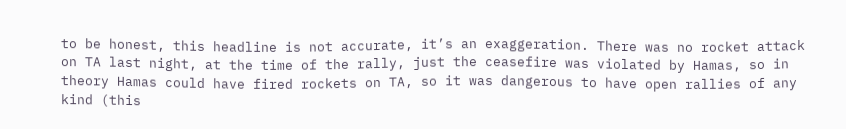to be honest, this headline is not accurate, it’s an exaggeration. There was no rocket attack on TA last night, at the time of the rally, just the ceasefire was violated by Hamas, so in theory Hamas could have fired rockets on TA, so it was dangerous to have open rallies of any kind (this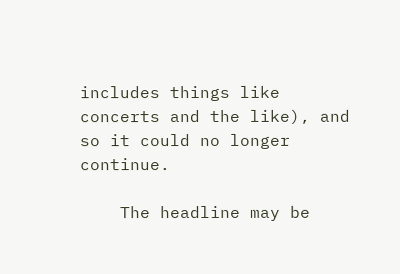includes things like concerts and the like), and so it could no longer continue.

    The headline may be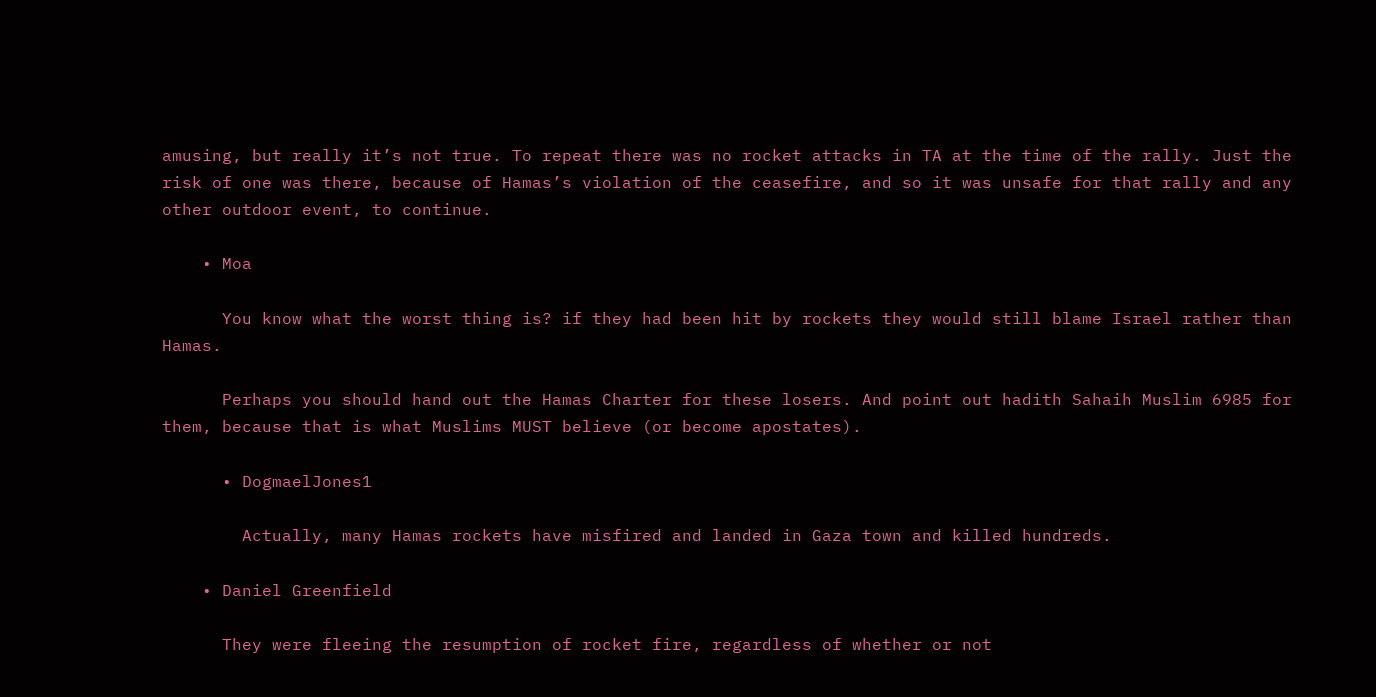amusing, but really it’s not true. To repeat there was no rocket attacks in TA at the time of the rally. Just the risk of one was there, because of Hamas’s violation of the ceasefire, and so it was unsafe for that rally and any other outdoor event, to continue.

    • Moa

      You know what the worst thing is? if they had been hit by rockets they would still blame Israel rather than Hamas.

      Perhaps you should hand out the Hamas Charter for these losers. And point out hadith Sahaih Muslim 6985 for them, because that is what Muslims MUST believe (or become apostates).

      • DogmaelJones1

        Actually, many Hamas rockets have misfired and landed in Gaza town and killed hundreds.

    • Daniel Greenfield

      They were fleeing the resumption of rocket fire, regardless of whether or not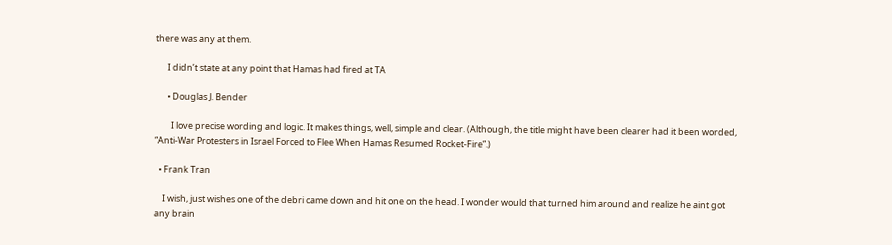there was any at them.

      I didn’t state at any point that Hamas had fired at TA

      • Douglas J. Bender

        I love precise wording and logic. It makes things, well, simple and clear. (Although, the title might have been clearer had it been worded, “Anti-War Protesters in Israel Forced to Flee When Hamas Resumed Rocket-Fire”.)

  • Frank Tran

    I wish, just wishes one of the debri came down and hit one on the head. I wonder would that turned him around and realize he aint got any brain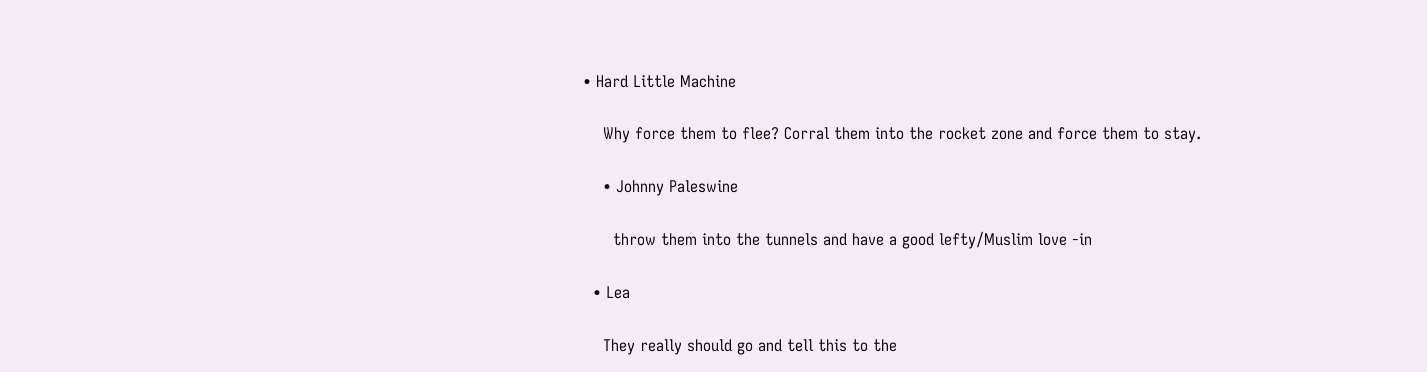• Hard Little Machine

    Why force them to flee? Corral them into the rocket zone and force them to stay.

    • Johnny Paleswine

      throw them into the tunnels and have a good lefty/Muslim love -in

  • Lea

    They really should go and tell this to the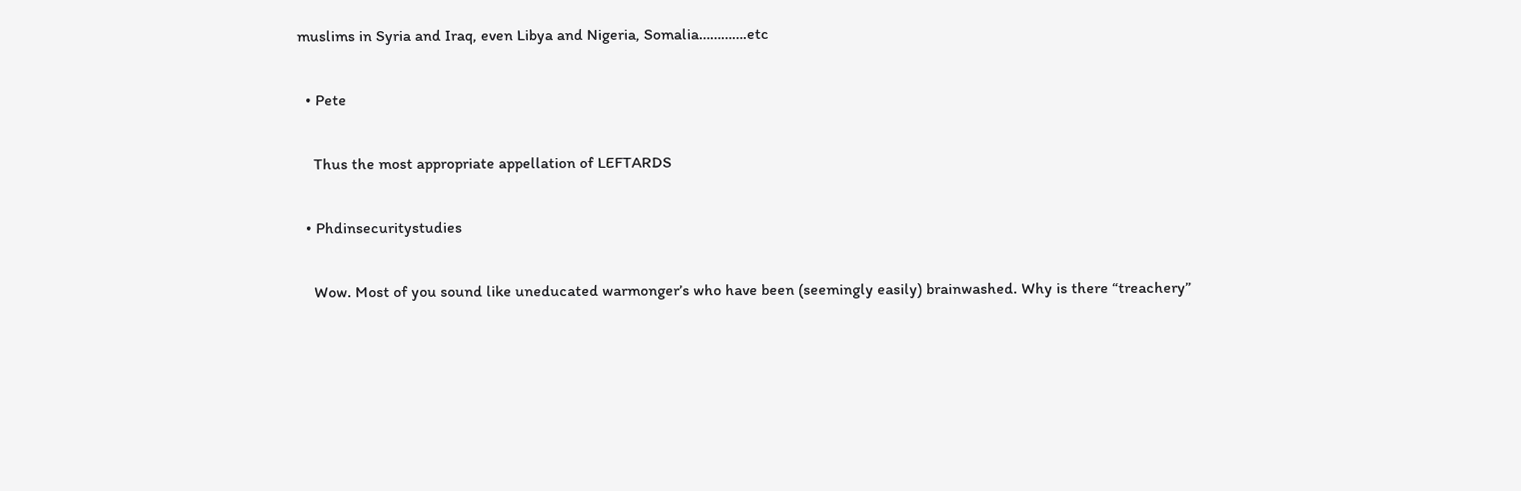muslims in Syria and Iraq, even Libya and Nigeria, Somalia………….etc

  • Pete

    Thus the most appropriate appellation of LEFTARDS

  • Phdinsecuritystudies

    Wow. Most of you sound like uneducated warmonger’s who have been (seemingly easily) brainwashed. Why is there “treachery”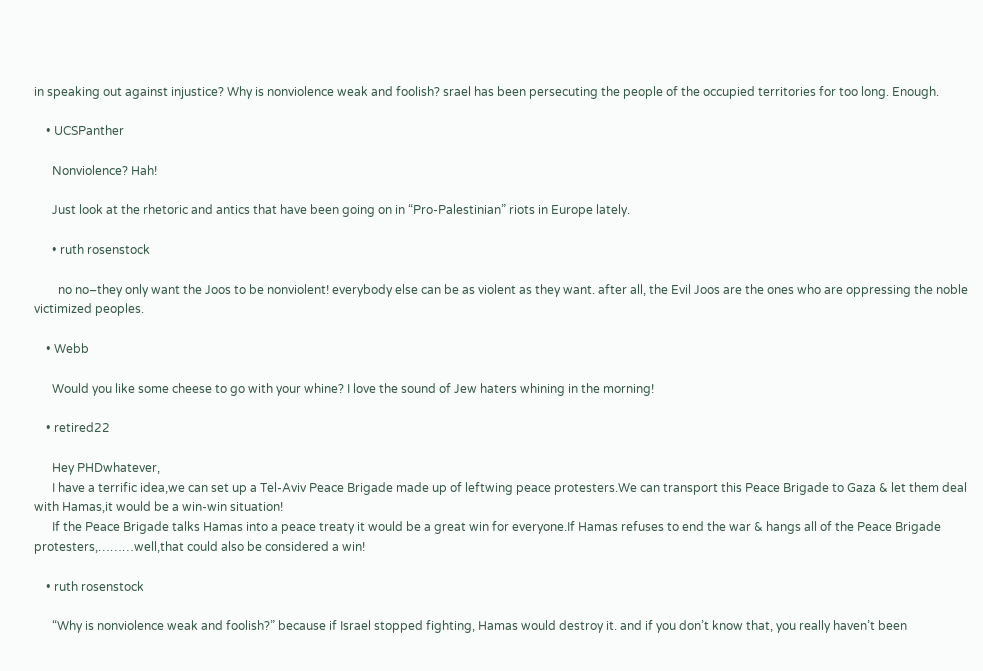in speaking out against injustice? Why is nonviolence weak and foolish? srael has been persecuting the people of the occupied territories for too long. Enough.

    • UCSPanther

      Nonviolence? Hah!

      Just look at the rhetoric and antics that have been going on in “Pro-Palestinian” riots in Europe lately.

      • ruth rosenstock

        no no–they only want the Joos to be nonviolent! everybody else can be as violent as they want. after all, the Evil Joos are the ones who are oppressing the noble victimized peoples.

    • Webb

      Would you like some cheese to go with your whine? I love the sound of Jew haters whining in the morning!

    • retired22

      Hey PHDwhatever,
      I have a terrific idea,we can set up a Tel-Aviv Peace Brigade made up of leftwing peace protesters.We can transport this Peace Brigade to Gaza & let them deal with Hamas,it would be a win-win situation!
      If the Peace Brigade talks Hamas into a peace treaty it would be a great win for everyone.If Hamas refuses to end the war & hangs all of the Peace Brigade protesters,………well,that could also be considered a win!

    • ruth rosenstock

      “Why is nonviolence weak and foolish?” because if Israel stopped fighting, Hamas would destroy it. and if you don’t know that, you really haven’t been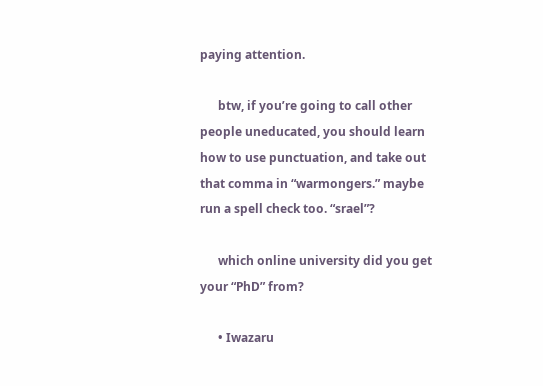paying attention.

      btw, if you’re going to call other people uneducated, you should learn how to use punctuation, and take out that comma in “warmongers.” maybe run a spell check too. “srael”?

      which online university did you get your “PhD” from?

      • Iwazaru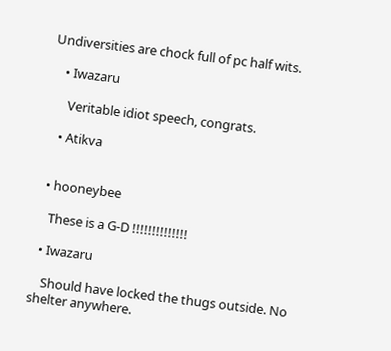Undiversities are chock full of pc half wits.

    • Iwazaru

      Veritable idiot speech, congrats.

    • Atikva


  • hooneybee

    These is a G-D !!!!!!!!!!!!!!

  • Iwazaru

    Should have locked the thugs outside. No shelter anywhere.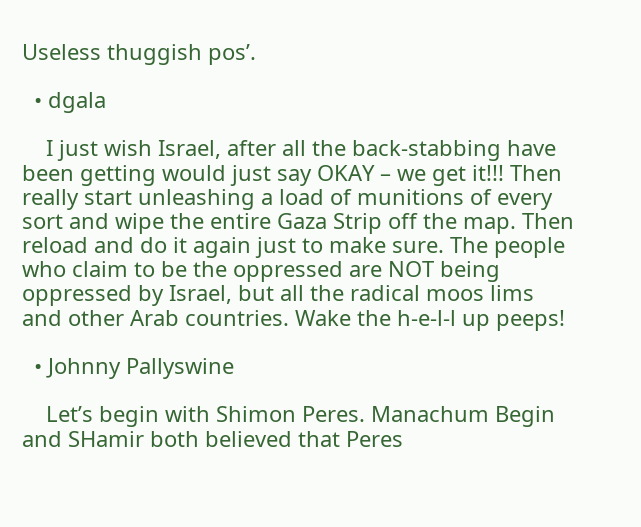Useless thuggish pos’.

  • dgala

    I just wish Israel, after all the back-stabbing have been getting would just say OKAY – we get it!!! Then really start unleashing a load of munitions of every sort and wipe the entire Gaza Strip off the map. Then reload and do it again just to make sure. The people who claim to be the oppressed are NOT being oppressed by Israel, but all the radical moos lims and other Arab countries. Wake the h-e-l-l up peeps!

  • Johnny Pallyswine

    Let’s begin with Shimon Peres. Manachum Begin and SHamir both believed that Peres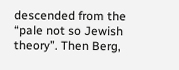descended from the “pale not so Jewish theory”. Then Berg,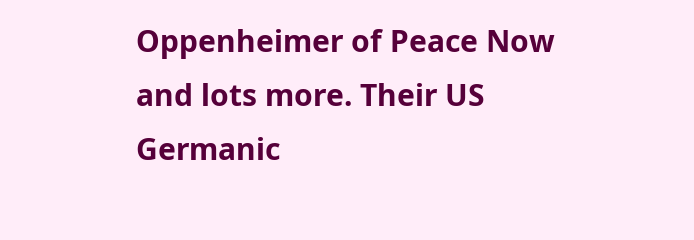Oppenheimer of Peace Now and lots more. Their US Germanic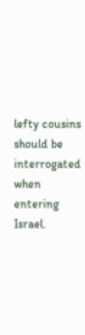lefty cousins should be interrogated when entering Israel.